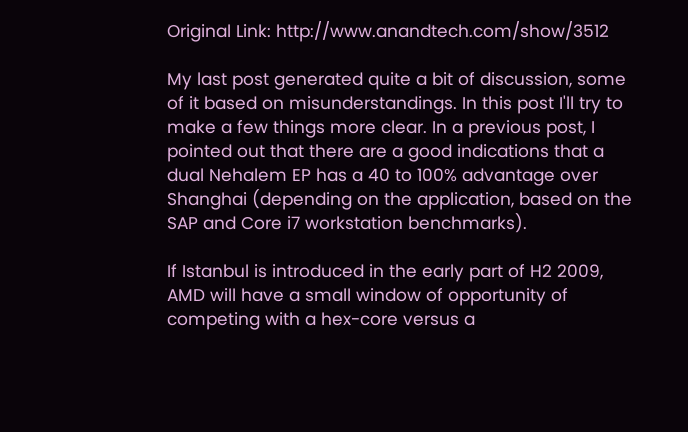Original Link: http://www.anandtech.com/show/3512

My last post generated quite a bit of discussion, some of it based on misunderstandings. In this post I'll try to make a few things more clear. In a previous post, I pointed out that there are a good indications that a dual Nehalem EP has a 40 to 100% advantage over Shanghai (depending on the application, based on the SAP and Core i7 workstation benchmarks).

If Istanbul is introduced in the early part of H2 2009, AMD will have a small window of opportunity of competing with a hex-core versus a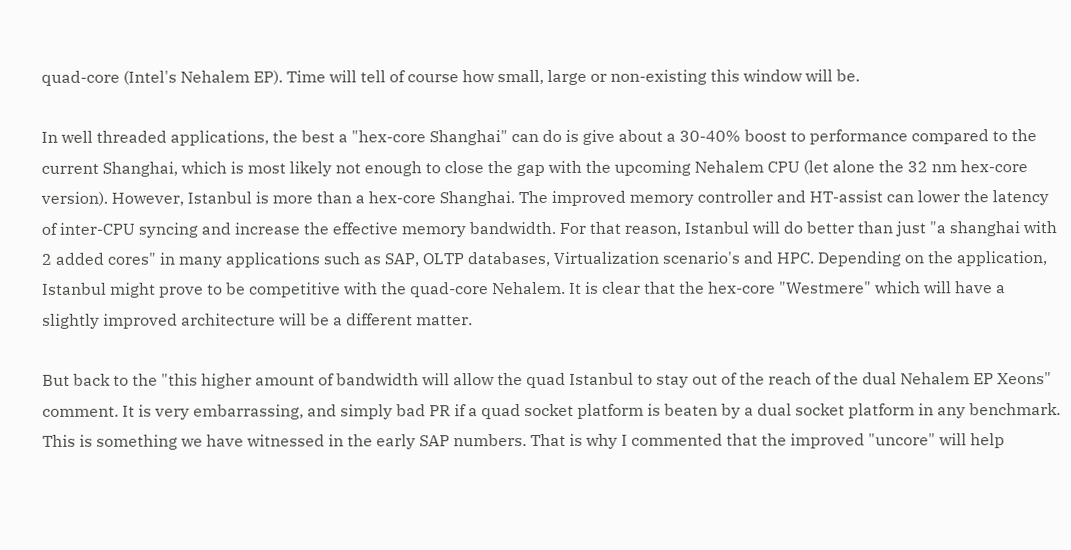quad-core (Intel's Nehalem EP). Time will tell of course how small, large or non-existing this window will be.

In well threaded applications, the best a "hex-core Shanghai" can do is give about a 30-40% boost to performance compared to the current Shanghai, which is most likely not enough to close the gap with the upcoming Nehalem CPU (let alone the 32 nm hex-core version). However, Istanbul is more than a hex-core Shanghai. The improved memory controller and HT-assist can lower the latency of inter-CPU syncing and increase the effective memory bandwidth. For that reason, Istanbul will do better than just "a shanghai with 2 added cores" in many applications such as SAP, OLTP databases, Virtualization scenario's and HPC. Depending on the application, Istanbul might prove to be competitive with the quad-core Nehalem. It is clear that the hex-core "Westmere" which will have a slightly improved architecture will be a different matter.

But back to the "this higher amount of bandwidth will allow the quad Istanbul to stay out of the reach of the dual Nehalem EP Xeons" comment. It is very embarrassing, and simply bad PR if a quad socket platform is beaten by a dual socket platform in any benchmark. This is something we have witnessed in the early SAP numbers. That is why I commented that the improved "uncore" will help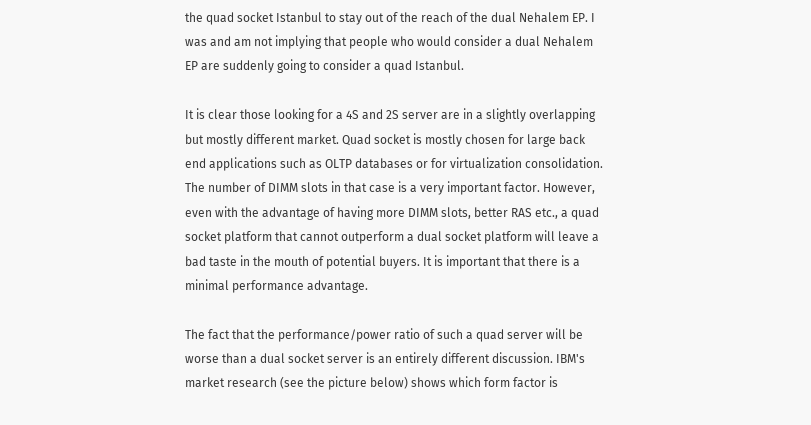the quad socket Istanbul to stay out of the reach of the dual Nehalem EP. I was and am not implying that people who would consider a dual Nehalem EP are suddenly going to consider a quad Istanbul.

It is clear those looking for a 4S and 2S server are in a slightly overlapping but mostly different market. Quad socket is mostly chosen for large back end applications such as OLTP databases or for virtualization consolidation. The number of DIMM slots in that case is a very important factor. However, even with the advantage of having more DIMM slots, better RAS etc., a quad socket platform that cannot outperform a dual socket platform will leave a bad taste in the mouth of potential buyers. It is important that there is a minimal performance advantage.

The fact that the performance/power ratio of such a quad server will be worse than a dual socket server is an entirely different discussion. IBM's market research (see the picture below) shows which form factor is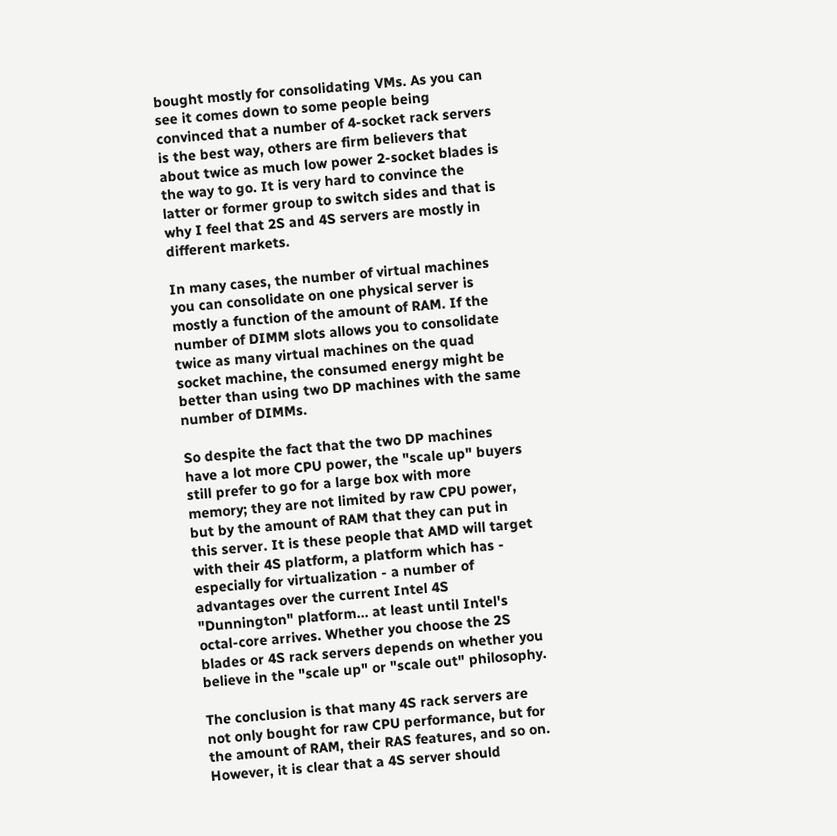bought mostly for consolidating VMs. As you can see it comes down to some people being convinced that a number of 4-socket rack servers is the best way, others are firm believers that about twice as much low power 2-socket blades is the way to go. It is very hard to convince the latter or former group to switch sides and that is why I feel that 2S and 4S servers are mostly in different markets.

In many cases, the number of virtual machines you can consolidate on one physical server is mostly a function of the amount of RAM. If the number of DIMM slots allows you to consolidate twice as many virtual machines on the quad socket machine, the consumed energy might be better than using two DP machines with the same number of DIMMs.

So despite the fact that the two DP machines have a lot more CPU power, the "scale up" buyers still prefer to go for a large box with more memory; they are not limited by raw CPU power, but by the amount of RAM that they can put in this server. It is these people that AMD will target with their 4S platform, a platform which has - especially for virtualization - a number of advantages over the current Intel 4S "Dunnington" platform... at least until Intel's octal-core arrives. Whether you choose the 2S blades or 4S rack servers depends on whether you believe in the "scale up" or "scale out" philosophy.

The conclusion is that many 4S rack servers are not only bought for raw CPU performance, but for the amount of RAM, their RAS features, and so on. However, it is clear that a 4S server should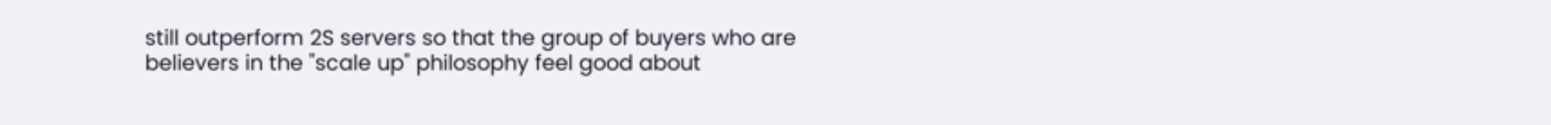still outperform 2S servers so that the group of buyers who are believers in the "scale up" philosophy feel good about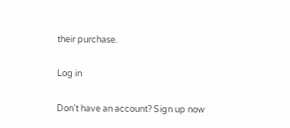their purchase.

Log in

Don't have an account? Sign up now